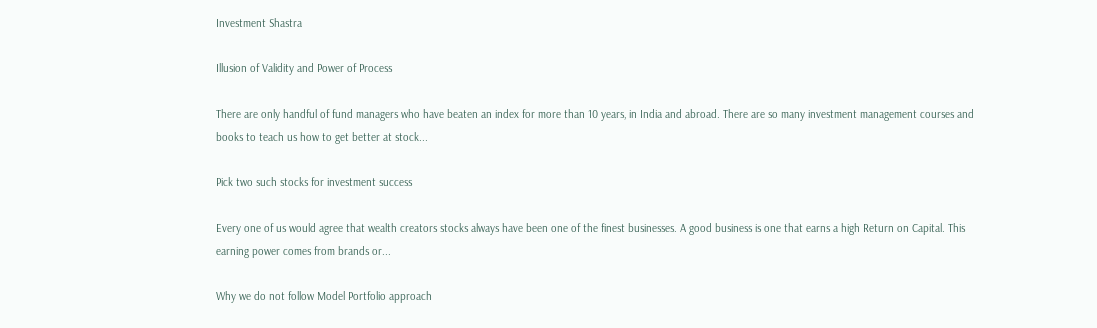Investment Shastra

Illusion of Validity and Power of Process

There are only handful of fund managers who have beaten an index for more than 10 years, in India and abroad. There are so many investment management courses and books to teach us how to get better at stock...

Pick two such stocks for investment success

Every one of us would agree that wealth creators stocks always have been one of the finest businesses. A good business is one that earns a high Return on Capital. This earning power comes from brands or...

Why we do not follow Model Portfolio approach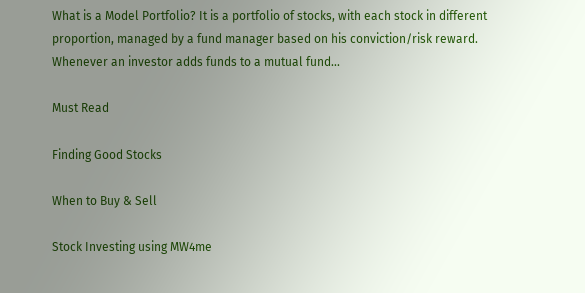What is a Model Portfolio? It is a portfolio of stocks, with each stock in different proportion, managed by a fund manager based on his conviction/risk reward. Whenever an investor adds funds to a mutual fund...

Must Read

Finding Good Stocks

When to Buy & Sell

Stock Investing using MW4me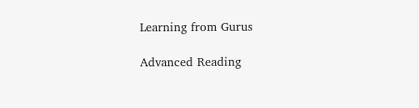Learning from Gurus

Advanced Reading